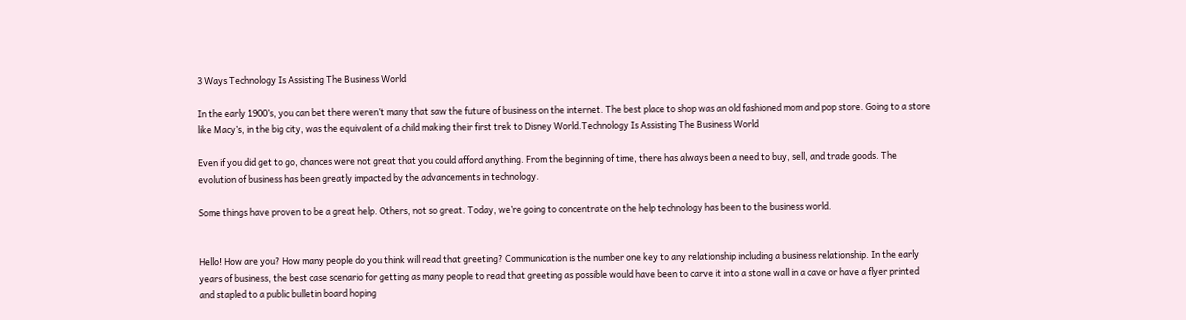3 Ways Technology Is Assisting The Business World

In the early 1900’s, you can bet there weren’t many that saw the future of business on the internet. The best place to shop was an old fashioned mom and pop store. Going to a store like Macy’s, in the big city, was the equivalent of a child making their first trek to Disney World.Technology Is Assisting The Business World

Even if you did get to go, chances were not great that you could afford anything. From the beginning of time, there has always been a need to buy, sell, and trade goods. The evolution of business has been greatly impacted by the advancements in technology.

Some things have proven to be a great help. Others, not so great. Today, we’re going to concentrate on the help technology has been to the business world.


Hello! How are you? How many people do you think will read that greeting? Communication is the number one key to any relationship including a business relationship. In the early years of business, the best case scenario for getting as many people to read that greeting as possible would have been to carve it into a stone wall in a cave or have a flyer printed and stapled to a public bulletin board hoping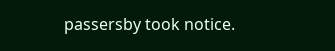passersby took notice.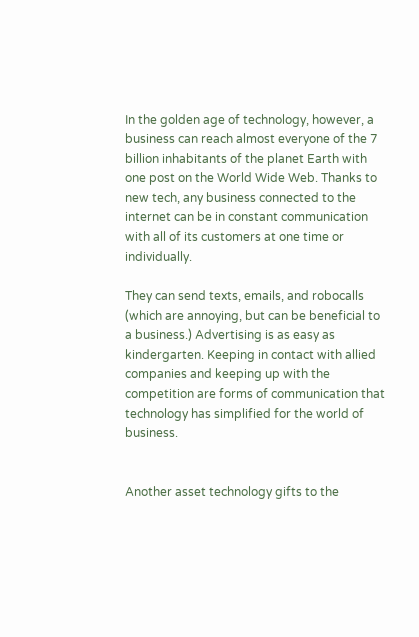In the golden age of technology, however, a business can reach almost everyone of the 7 billion inhabitants of the planet Earth with one post on the World Wide Web. Thanks to new tech, any business connected to the internet can be in constant communication with all of its customers at one time or individually.

They can send texts, emails, and robocalls (which are annoying, but can be beneficial to a business.) Advertising is as easy as kindergarten. Keeping in contact with allied companies and keeping up with the competition are forms of communication that technology has simplified for the world of business.


Another asset technology gifts to the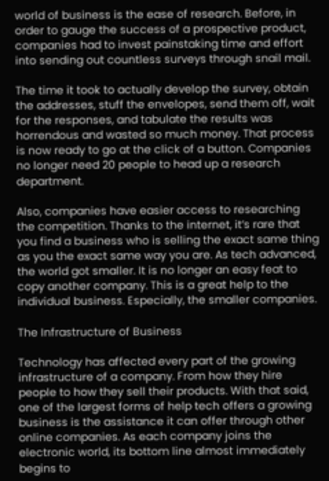world of business is the ease of research. Before, in order to gauge the success of a prospective product, companies had to invest painstaking time and effort into sending out countless surveys through snail mail.

The time it took to actually develop the survey, obtain the addresses, stuff the envelopes, send them off, wait for the responses, and tabulate the results was horrendous and wasted so much money. That process is now ready to go at the click of a button. Companies no longer need 20 people to head up a research department.

Also, companies have easier access to researching the competition. Thanks to the internet, it’s rare that you find a business who is selling the exact same thing as you the exact same way you are. As tech advanced, the world got smaller. It is no longer an easy feat to copy another company. This is a great help to the individual business. Especially, the smaller companies.

The Infrastructure of Business

Technology has affected every part of the growing infrastructure of a company. From how they hire people to how they sell their products. With that said, one of the largest forms of help tech offers a growing business is the assistance it can offer through other online companies. As each company joins the electronic world, its bottom line almost immediately begins to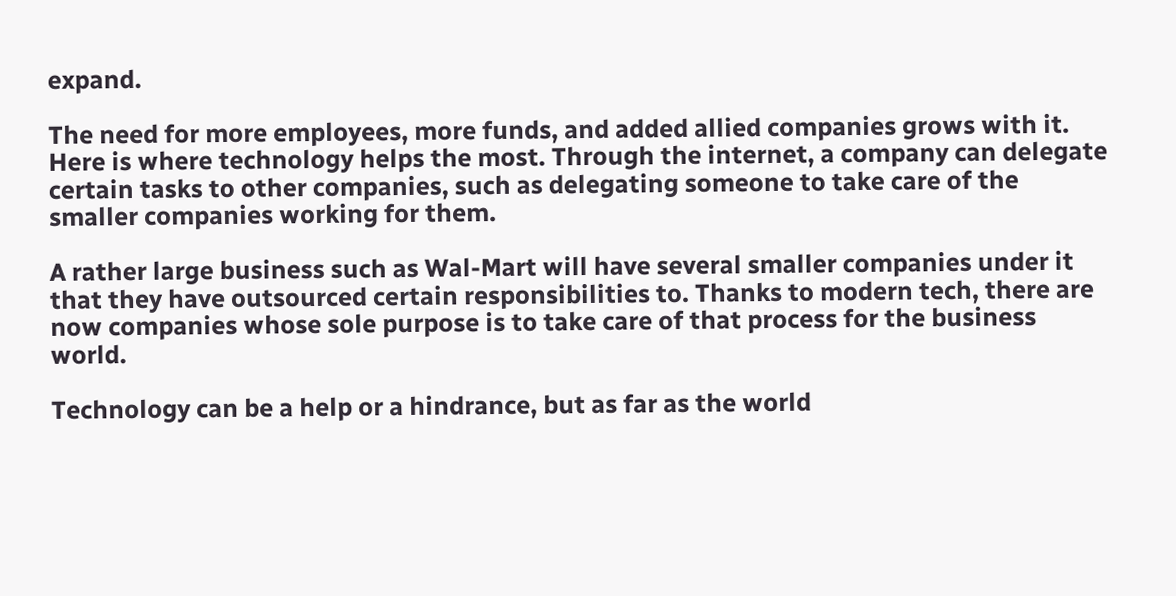expand.

The need for more employees, more funds, and added allied companies grows with it. Here is where technology helps the most. Through the internet, a company can delegate certain tasks to other companies, such as delegating someone to take care of the smaller companies working for them.

A rather large business such as Wal-Mart will have several smaller companies under it that they have outsourced certain responsibilities to. Thanks to modern tech, there are now companies whose sole purpose is to take care of that process for the business world.

Technology can be a help or a hindrance, but as far as the world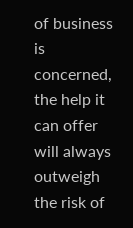of business is concerned, the help it can offer will always outweigh the risk of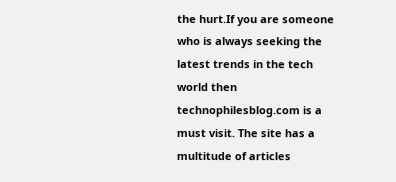the hurt.If you are someone who is always seeking the latest trends in the tech world then technophilesblog.com is a must visit. The site has a multitude of articles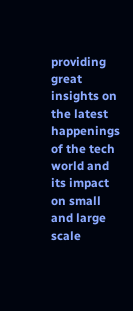providing great insights on the latest happenings of the tech world and its impact on small and large scale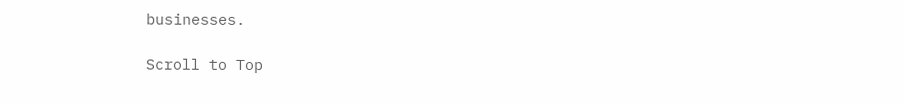businesses.

Scroll to Top